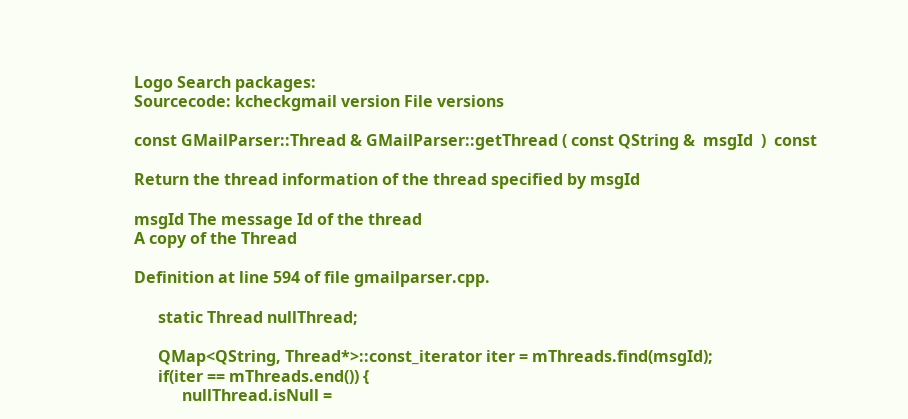Logo Search packages:
Sourcecode: kcheckgmail version File versions

const GMailParser::Thread & GMailParser::getThread ( const QString &  msgId  )  const

Return the thread information of the thread specified by msgId

msgId The message Id of the thread
A copy of the Thread

Definition at line 594 of file gmailparser.cpp.

      static Thread nullThread;

      QMap<QString, Thread*>::const_iterator iter = mThreads.find(msgId);
      if(iter == mThreads.end()) {
            nullThread.isNull =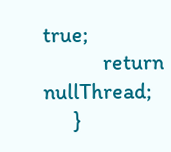true;
            return nullThread;
      }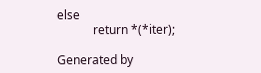else
            return *(*iter);

Generated by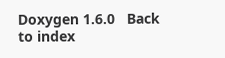Doxygen 1.6.0   Back to index